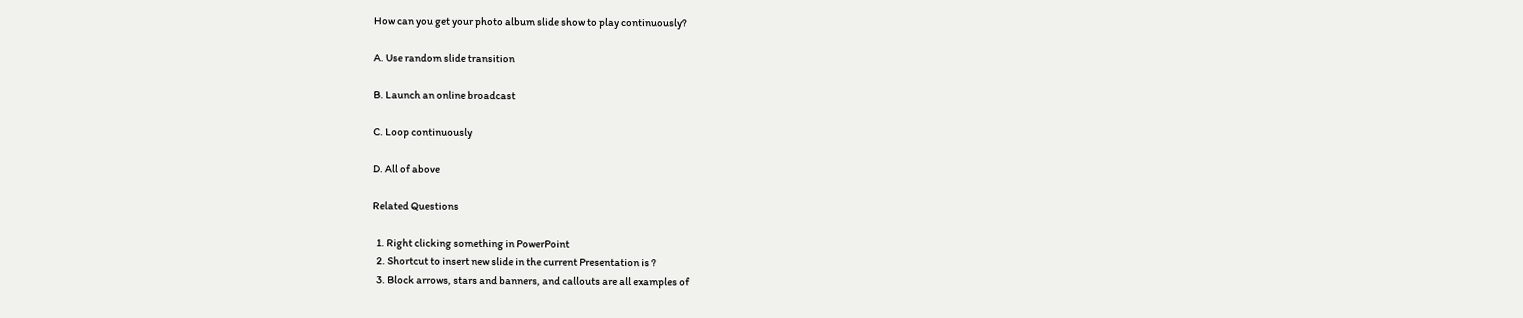How can you get your photo album slide show to play continuously?

A. Use random slide transition

B. Launch an online broadcast

C. Loop continuously

D. All of above

Related Questions

  1. Right clicking something in PowerPoint
  2. Shortcut to insert new slide in the current Presentation is ?
  3. Block arrows, stars and banners, and callouts are all examples of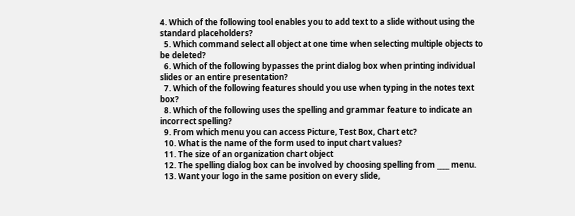4. Which of the following tool enables you to add text to a slide without using the standard placeholders?
  5. Which command select all object at one time when selecting multiple objects to be deleted?
  6. Which of the following bypasses the print dialog box when printing individual slides or an entire presentation?
  7. Which of the following features should you use when typing in the notes text box?
  8. Which of the following uses the spelling and grammar feature to indicate an incorrect spelling?
  9. From which menu you can access Picture, Test Box, Chart etc?
  10. What is the name of the form used to input chart values?
  11. The size of an organization chart object
  12. The spelling dialog box can be involved by choosing spelling from ____ menu.
  13. Want your logo in the same position on every slide,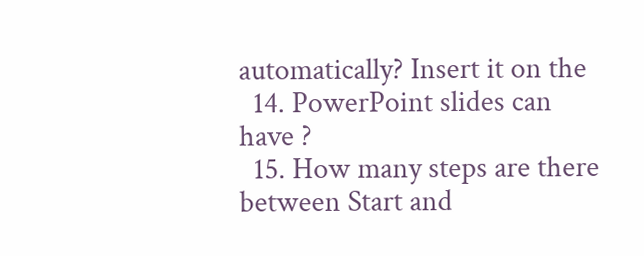automatically? Insert it on the
  14. PowerPoint slides can have ?
  15. How many steps are there between Start and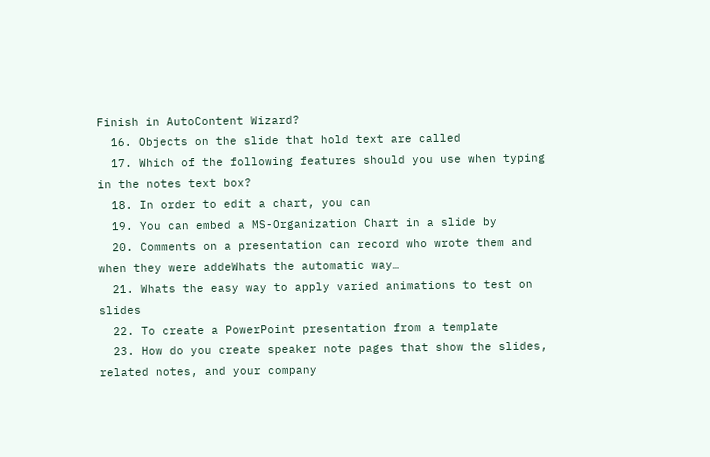Finish in AutoContent Wizard?
  16. Objects on the slide that hold text are called
  17. Which of the following features should you use when typing in the notes text box?
  18. In order to edit a chart, you can
  19. You can embed a MS-Organization Chart in a slide by
  20. Comments on a presentation can record who wrote them and when they were addeWhats the automatic way…
  21. Whats the easy way to apply varied animations to test on slides
  22. To create a PowerPoint presentation from a template
  23. How do you create speaker note pages that show the slides, related notes, and your company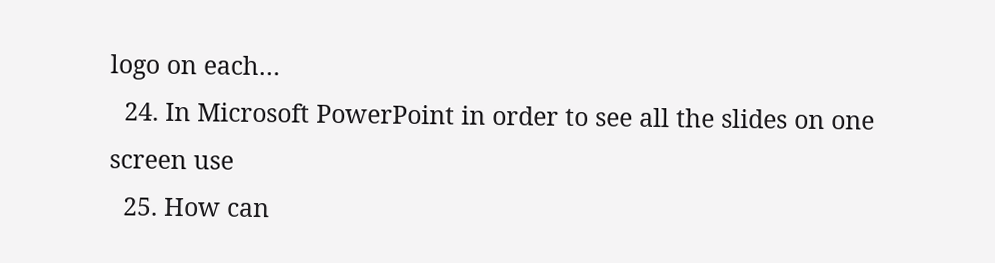logo on each…
  24. In Microsoft PowerPoint in order to see all the slides on one screen use
  25. How can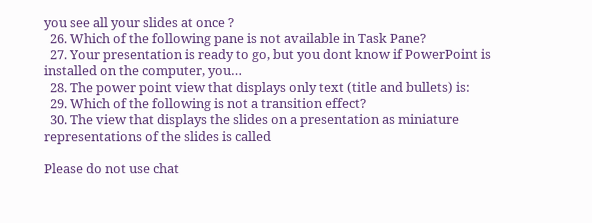you see all your slides at once ?
  26. Which of the following pane is not available in Task Pane?
  27. Your presentation is ready to go, but you dont know if PowerPoint is installed on the computer, you…
  28. The power point view that displays only text (title and bullets) is:
  29. Which of the following is not a transition effect?
  30. The view that displays the slides on a presentation as miniature representations of the slides is called

Please do not use chat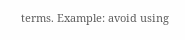terms. Example: avoid using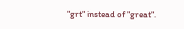"grt" instead of "great".